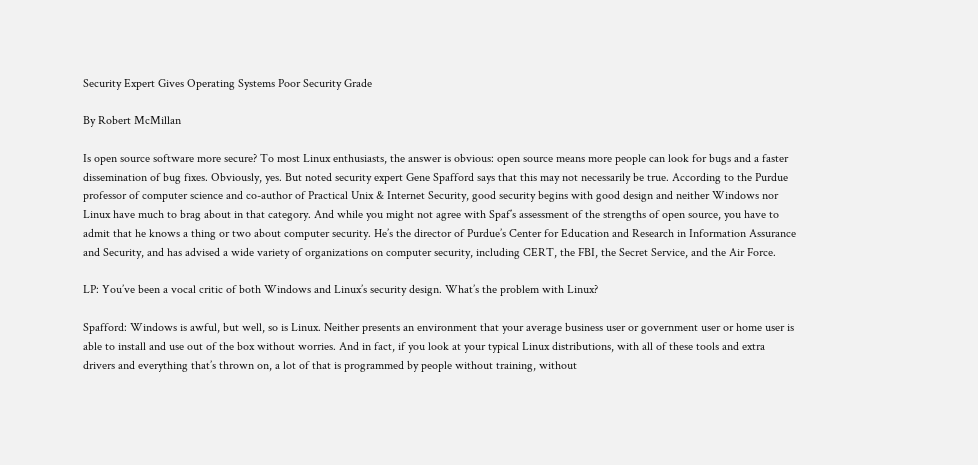Security Expert Gives Operating Systems Poor Security Grade

By Robert McMillan

Is open source software more secure? To most Linux enthusiasts, the answer is obvious: open source means more people can look for bugs and a faster dissemination of bug fixes. Obviously, yes. But noted security expert Gene Spafford says that this may not necessarily be true. According to the Purdue professor of computer science and co-author of Practical Unix & Internet Security, good security begins with good design and neither Windows nor Linux have much to brag about in that category. And while you might not agree with Spaf’s assessment of the strengths of open source, you have to admit that he knows a thing or two about computer security. He’s the director of Purdue’s Center for Education and Research in Information Assurance and Security, and has advised a wide variety of organizations on computer security, including CERT, the FBI, the Secret Service, and the Air Force.

LP: You’ve been a vocal critic of both Windows and Linux’s security design. What’s the problem with Linux?

Spafford: Windows is awful, but well, so is Linux. Neither presents an environment that your average business user or government user or home user is able to install and use out of the box without worries. And in fact, if you look at your typical Linux distributions, with all of these tools and extra drivers and everything that’s thrown on, a lot of that is programmed by people without training, without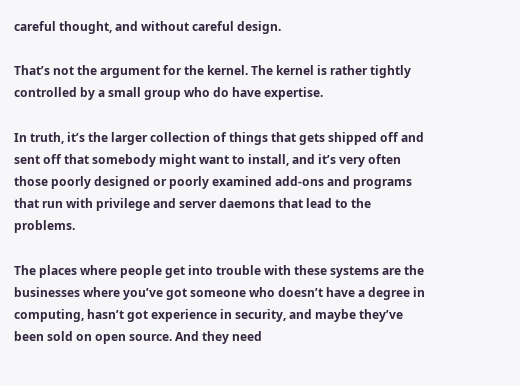careful thought, and without careful design.

That’s not the argument for the kernel. The kernel is rather tightly controlled by a small group who do have expertise.

In truth, it’s the larger collection of things that gets shipped off and sent off that somebody might want to install, and it’s very often those poorly designed or poorly examined add-ons and programs that run with privilege and server daemons that lead to the problems.

The places where people get into trouble with these systems are the businesses where you’ve got someone who doesn’t have a degree in computing, hasn’t got experience in security, and maybe they’ve been sold on open source. And they need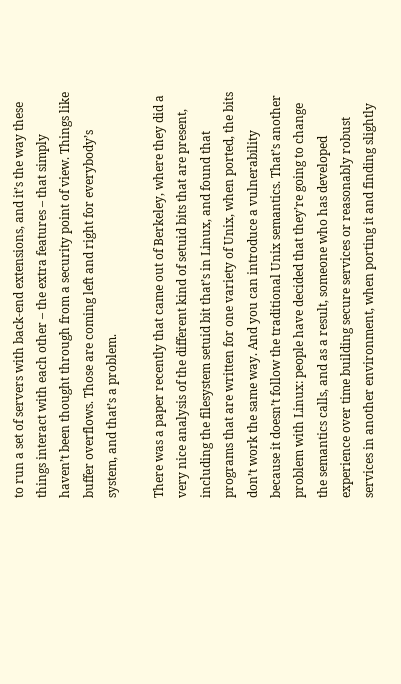to run a set of servers with back-end extensions, and it’s the way these things interact with each other – the extra features – that simply haven’t been thought through from a security point of view. Things like buffer overflows. Those are coming left and right for everybody’s system, and that’s a problem.

There was a paper recently that came out of Berkeley, where they did a very nice analysis of the different kind of setuid bits that are present, including the filesystem setuid bit that’s in Linux, and found that programs that are written for one variety of Unix, when ported, the bits don’t work the same way. And you can introduce a vulnerability because it doesn’t follow the traditional Unix semantics. That’s another problem with Linux: people have decided that they’re going to change the semantics calls, and as a result, someone who has developed experience over time building secure services or reasonably robust services in another environment, when porting it and finding slightly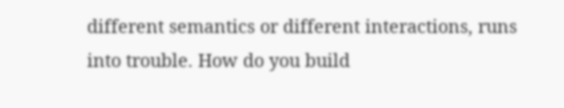different semantics or different interactions, runs into trouble. How do you build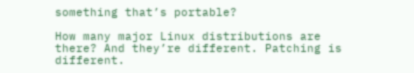something that’s portable?

How many major Linux distributions are there? And they’re different. Patching is different.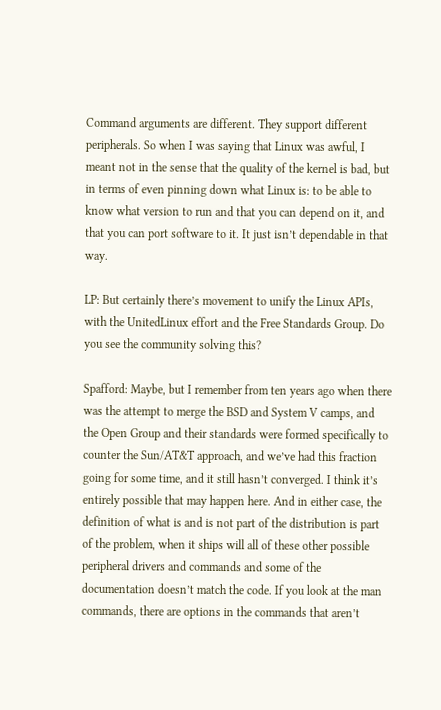Command arguments are different. They support different peripherals. So when I was saying that Linux was awful, I meant not in the sense that the quality of the kernel is bad, but in terms of even pinning down what Linux is: to be able to know what version to run and that you can depend on it, and that you can port software to it. It just isn’t dependable in that way.

LP: But certainly there’s movement to unify the Linux APIs, with the UnitedLinux effort and the Free Standards Group. Do you see the community solving this?

Spafford: Maybe, but I remember from ten years ago when there was the attempt to merge the BSD and System V camps, and the Open Group and their standards were formed specifically to counter the Sun/AT&T approach, and we’ve had this fraction going for some time, and it still hasn’t converged. I think it’s entirely possible that may happen here. And in either case, the definition of what is and is not part of the distribution is part of the problem, when it ships will all of these other possible peripheral drivers and commands and some of the documentation doesn’t match the code. If you look at the man commands, there are options in the commands that aren’t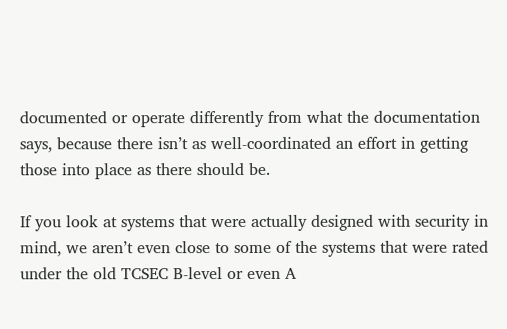documented or operate differently from what the documentation says, because there isn’t as well-coordinated an effort in getting those into place as there should be.

If you look at systems that were actually designed with security in mind, we aren’t even close to some of the systems that were rated under the old TCSEC B-level or even A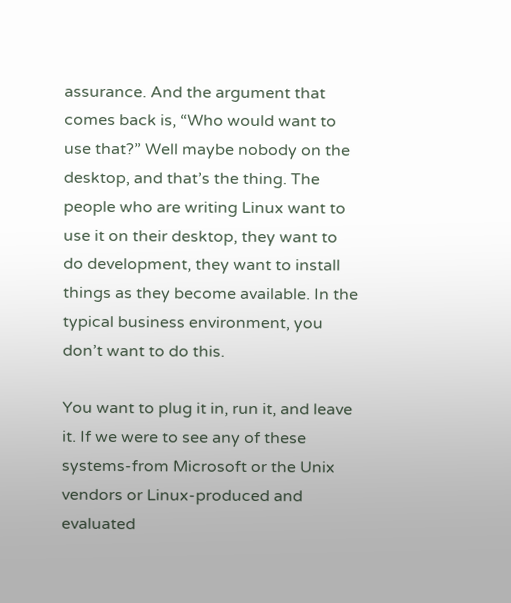assurance. And the argument that comes back is, “Who would want to use that?” Well maybe nobody on the desktop, and that’s the thing. The people who are writing Linux want to use it on their desktop, they want to do development, they want to install things as they become available. In the typical business environment, you don’t want to do this.

You want to plug it in, run it, and leave it. If we were to see any of these systems-from Microsoft or the Unix vendors or Linux-produced and evaluated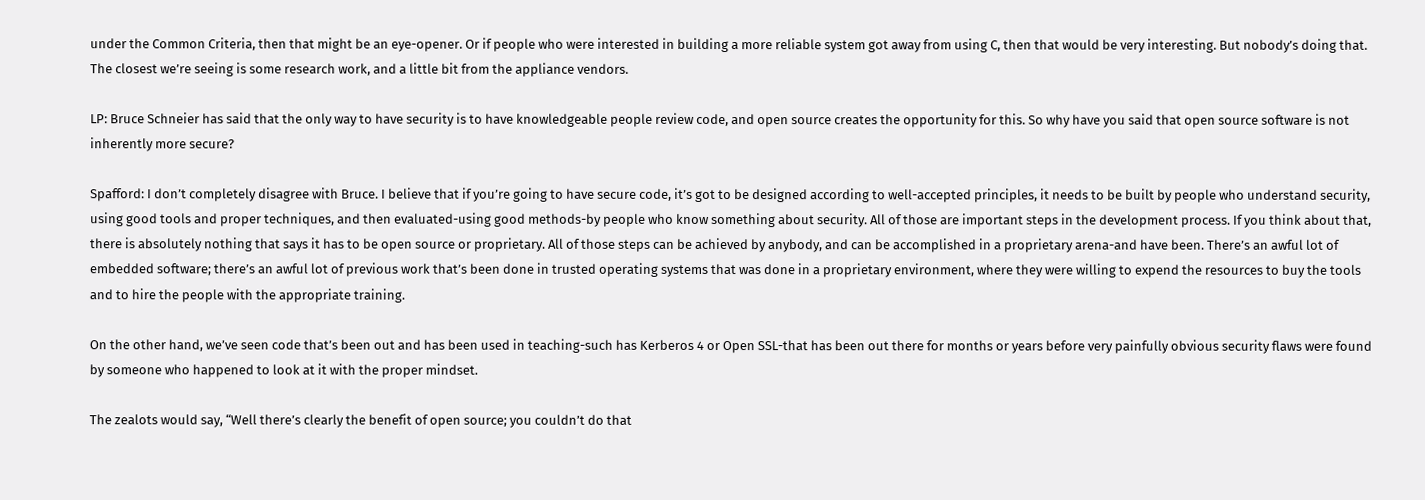under the Common Criteria, then that might be an eye-opener. Or if people who were interested in building a more reliable system got away from using C, then that would be very interesting. But nobody’s doing that. The closest we’re seeing is some research work, and a little bit from the appliance vendors.

LP: Bruce Schneier has said that the only way to have security is to have knowledgeable people review code, and open source creates the opportunity for this. So why have you said that open source software is not inherently more secure?

Spafford: I don’t completely disagree with Bruce. I believe that if you’re going to have secure code, it’s got to be designed according to well-accepted principles, it needs to be built by people who understand security, using good tools and proper techniques, and then evaluated-using good methods-by people who know something about security. All of those are important steps in the development process. If you think about that, there is absolutely nothing that says it has to be open source or proprietary. All of those steps can be achieved by anybody, and can be accomplished in a proprietary arena-and have been. There’s an awful lot of embedded software; there’s an awful lot of previous work that’s been done in trusted operating systems that was done in a proprietary environment, where they were willing to expend the resources to buy the tools and to hire the people with the appropriate training.

On the other hand, we’ve seen code that’s been out and has been used in teaching-such has Kerberos 4 or Open SSL-that has been out there for months or years before very painfully obvious security flaws were found by someone who happened to look at it with the proper mindset.

The zealots would say, “Well there’s clearly the benefit of open source; you couldn’t do that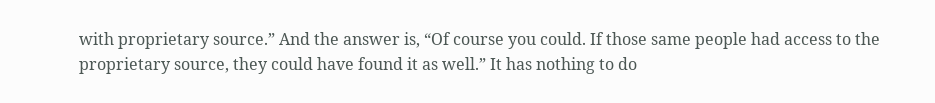with proprietary source.” And the answer is, “Of course you could. If those same people had access to the proprietary source, they could have found it as well.” It has nothing to do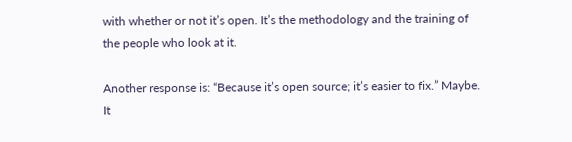with whether or not it’s open. It’s the methodology and the training of the people who look at it.

Another response is: “Because it’s open source; it’s easier to fix.” Maybe. It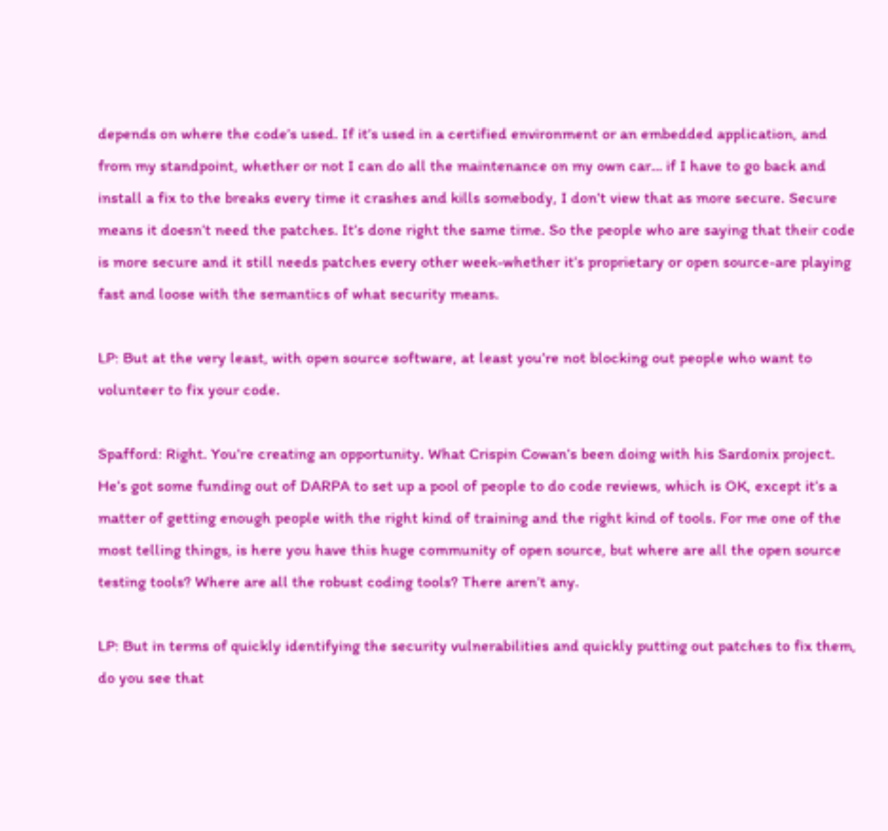depends on where the code’s used. If it’s used in a certified environment or an embedded application, and from my standpoint, whether or not I can do all the maintenance on my own car… if I have to go back and install a fix to the breaks every time it crashes and kills somebody, I don’t view that as more secure. Secure means it doesn’t need the patches. It’s done right the same time. So the people who are saying that their code is more secure and it still needs patches every other week-whether it’s proprietary or open source-are playing fast and loose with the semantics of what security means.

LP: But at the very least, with open source software, at least you’re not blocking out people who want to volunteer to fix your code.

Spafford: Right. You’re creating an opportunity. What Crispin Cowan’s been doing with his Sardonix project. He’s got some funding out of DARPA to set up a pool of people to do code reviews, which is OK, except it’s a matter of getting enough people with the right kind of training and the right kind of tools. For me one of the most telling things, is here you have this huge community of open source, but where are all the open source testing tools? Where are all the robust coding tools? There aren’t any.

LP: But in terms of quickly identifying the security vulnerabilities and quickly putting out patches to fix them, do you see that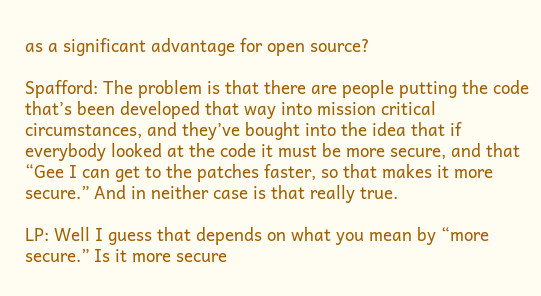as a significant advantage for open source?

Spafford: The problem is that there are people putting the code that’s been developed that way into mission critical circumstances, and they’ve bought into the idea that if everybody looked at the code it must be more secure, and that “Gee I can get to the patches faster, so that makes it more secure.” And in neither case is that really true.

LP: Well I guess that depends on what you mean by “more secure.” Is it more secure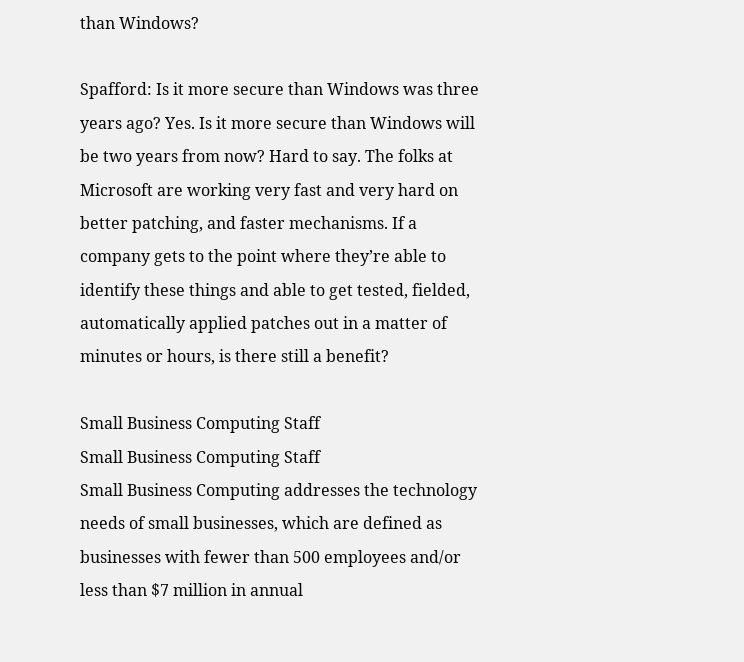than Windows?

Spafford: Is it more secure than Windows was three years ago? Yes. Is it more secure than Windows will be two years from now? Hard to say. The folks at Microsoft are working very fast and very hard on better patching, and faster mechanisms. If a company gets to the point where they’re able to identify these things and able to get tested, fielded, automatically applied patches out in a matter of minutes or hours, is there still a benefit?

Small Business Computing Staff
Small Business Computing Staff
Small Business Computing addresses the technology needs of small businesses, which are defined as businesses with fewer than 500 employees and/or less than $7 million in annual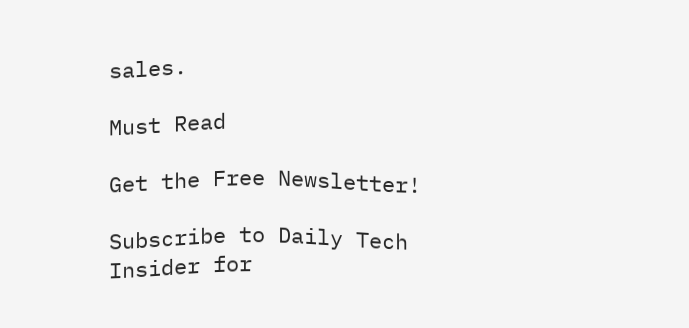sales.

Must Read

Get the Free Newsletter!

Subscribe to Daily Tech Insider for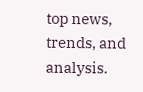top news, trends, and analysis.